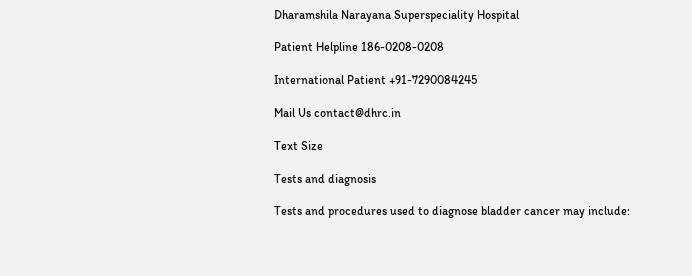Dharamshila Narayana Superspeciality Hospital

Patient Helpline 186-0208-0208

International Patient +91-7290084245

Mail Us contact@dhrc.in

Text Size

Tests and diagnosis

Tests and procedures used to diagnose bladder cancer may include: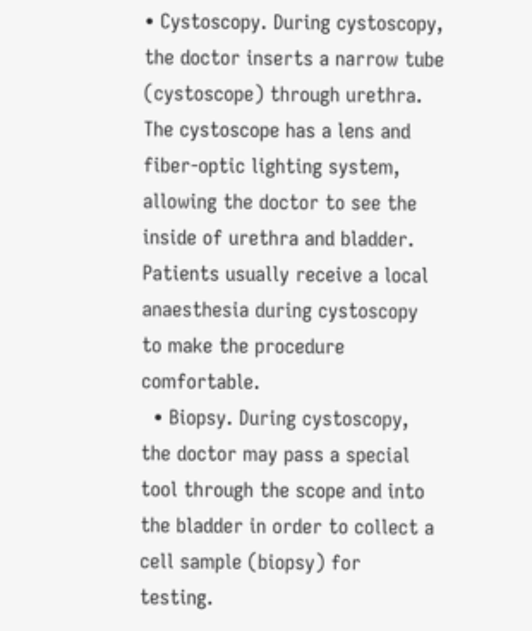• Cystoscopy. During cystoscopy, the doctor inserts a narrow tube (cystoscope) through urethra. The cystoscope has a lens and fiber-optic lighting system, allowing the doctor to see the inside of urethra and bladder. Patients usually receive a local anaesthesia during cystoscopy to make the procedure comfortable.
  • Biopsy. During cystoscopy, the doctor may pass a special tool through the scope and into the bladder in order to collect a cell sample (biopsy) for testing.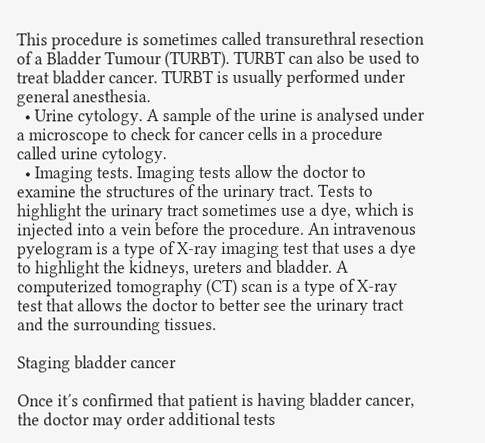This procedure is sometimes called transurethral resection of a Bladder Tumour (TURBT). TURBT can also be used to treat bladder cancer. TURBT is usually performed under general anesthesia.
  • Urine cytology. A sample of the urine is analysed under a microscope to check for cancer cells in a procedure called urine cytology.
  • Imaging tests. Imaging tests allow the doctor to examine the structures of the urinary tract. Tests to highlight the urinary tract sometimes use a dye, which is injected into a vein before the procedure. An intravenous pyelogram is a type of X-ray imaging test that uses a dye to highlight the kidneys, ureters and bladder. A computerized tomography (CT) scan is a type of X-ray test that allows the doctor to better see the urinary tract and the surrounding tissues.

Staging bladder cancer

Once it′s confirmed that patient is having bladder cancer, the doctor may order additional tests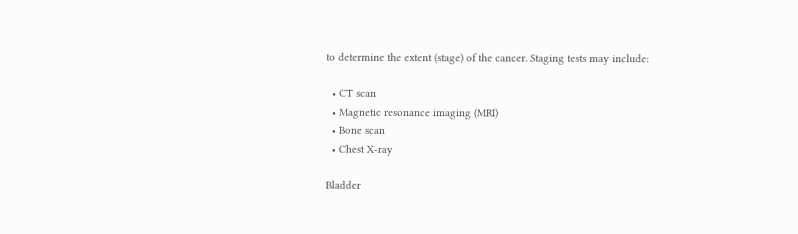to determine the extent (stage) of the cancer. Staging tests may include:

  • CT scan
  • Magnetic resonance imaging (MRI)
  • Bone scan
  • Chest X-ray

Bladder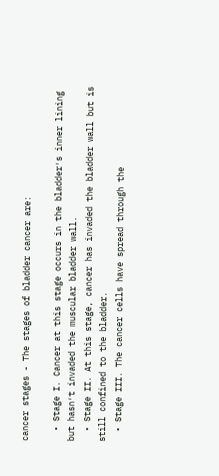cancer stages - The stages of bladder cancer are:

  • Stage I. Cancer at this stage occurs in the bladder′s inner lining but hasn′t invaded the muscular bladder wall.
  • Stage II. At this stage, cancer has invaded the bladder wall but is still confined to the bladder.
  • Stage III. The cancer cells have spread through the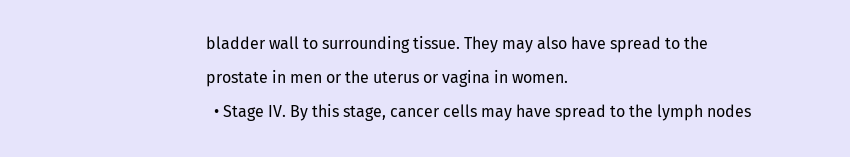bladder wall to surrounding tissue. They may also have spread to the prostate in men or the uterus or vagina in women.
  • Stage IV. By this stage, cancer cells may have spread to the lymph nodes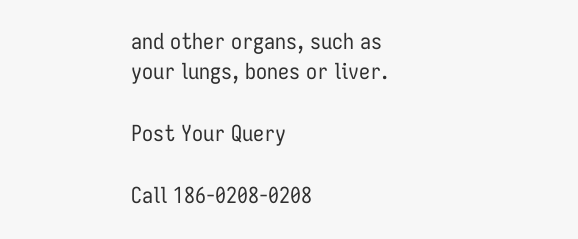and other organs, such as your lungs, bones or liver.

Post Your Query

Call 186-0208-0208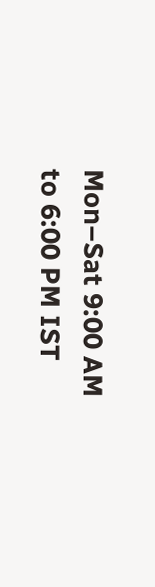Mon–Sat 9:00 AM to 6:00 PM IST